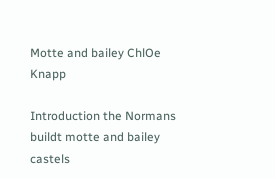Motte and bailey ChlOe Knapp

Introduction the Normans buildt motte and bailey castels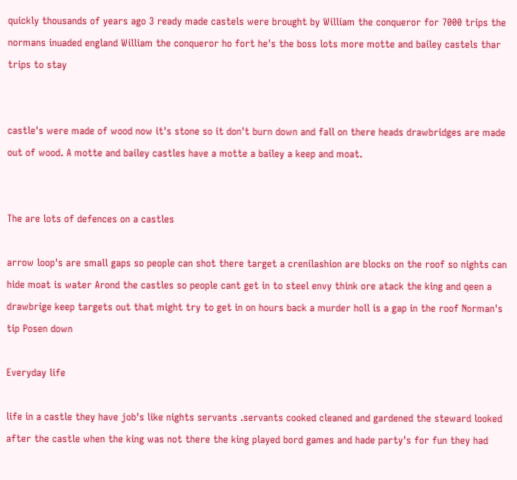quickly thousands of years ago 3 ready made castels were brought by William the conqueror for 7000 trips the normans inuaded england William the conqueror ho fort he's the boss lots more motte and bailey castels thar trips to stay


castle's were made of wood now it's stone so it don't burn down and fall on there heads drawbridges are made out of wood. A motte and bailey castles have a motte a bailey a keep and moat.


The are lots of defences on a castles

arrow loop's are small gaps so people can shot there target a crenilashion are blocks on the roof so nights can hide moat is water Arond the castles so people cant get in to steel envy think ore atack the king and qeen a drawbrige keep targets out that might try to get in on hours back a murder holl is a gap in the roof Norman's tip Posen down

Everyday life

life in a castle they have job's like nights servants .servants cooked cleaned and gardened the steward looked after the castle when the king was not there the king played bord games and hade party's for fun they had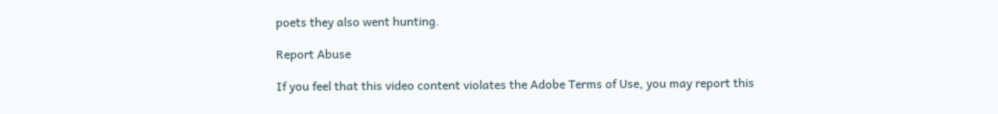poets they also went hunting.

Report Abuse

If you feel that this video content violates the Adobe Terms of Use, you may report this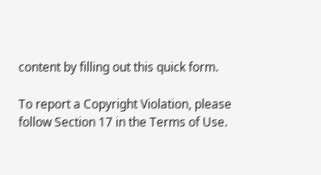content by filling out this quick form.

To report a Copyright Violation, please follow Section 17 in the Terms of Use.